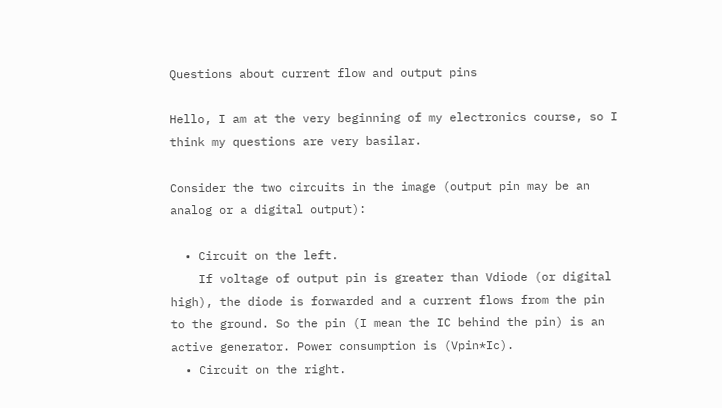Questions about current flow and output pins

Hello, I am at the very beginning of my electronics course, so I think my questions are very basilar.

Consider the two circuits in the image (output pin may be an analog or a digital output):

  • Circuit on the left.
    If voltage of output pin is greater than Vdiode (or digital high), the diode is forwarded and a current flows from the pin to the ground. So the pin (I mean the IC behind the pin) is an active generator. Power consumption is (Vpin*Ic).
  • Circuit on the right.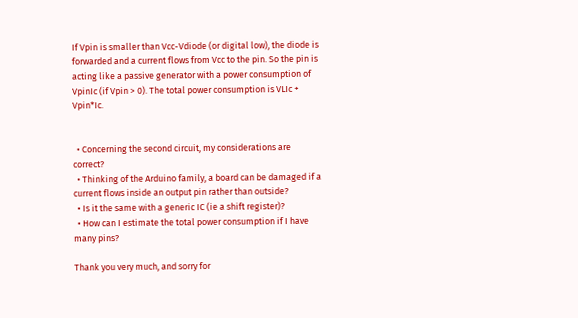If Vpin is smaller than Vcc-Vdiode (or digital low), the diode is forwarded and a current flows from Vcc to the pin. So the pin is acting like a passive generator with a power consumption of VpinIc (if Vpin > 0). The total power consumption is VLIc + Vpin*Ic.


  • Concerning the second circuit, my considerations are correct?
  • Thinking of the Arduino family, a board can be damaged if a current flows inside an output pin rather than outside?
  • Is it the same with a generic IC (ie a shift register)?
  • How can I estimate the total power consumption if I have many pins?

Thank you very much, and sorry for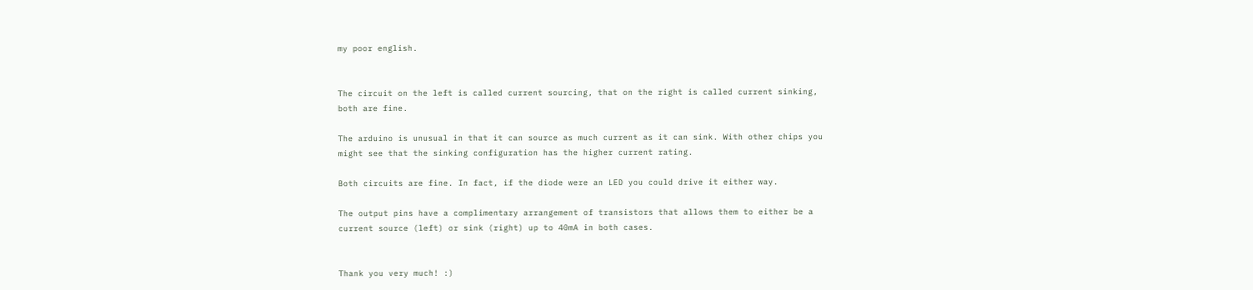my poor english.


The circuit on the left is called current sourcing, that on the right is called current sinking, both are fine.

The arduino is unusual in that it can source as much current as it can sink. With other chips you might see that the sinking configuration has the higher current rating.

Both circuits are fine. In fact, if the diode were an LED you could drive it either way.

The output pins have a complimentary arrangement of transistors that allows them to either be a current source (left) or sink (right) up to 40mA in both cases.


Thank you very much! :)